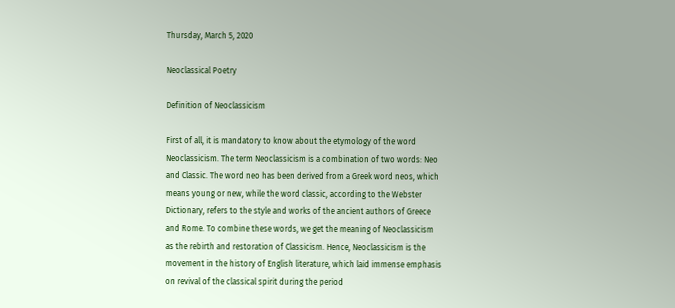Thursday, March 5, 2020

Neoclassical Poetry

Definition of Neoclassicism

First of all, it is mandatory to know about the etymology of the word Neoclassicism. The term Neoclassicism is a combination of two words: Neo and Classic. The word neo has been derived from a Greek word neos, which means young or new, while the word classic, according to the Webster Dictionary, refers to the style and works of the ancient authors of Greece and Rome. To combine these words, we get the meaning of Neoclassicism as the rebirth and restoration of Classicism. Hence, Neoclassicism is the movement in the history of English literature, which laid immense emphasis on revival of the classical spirit during the period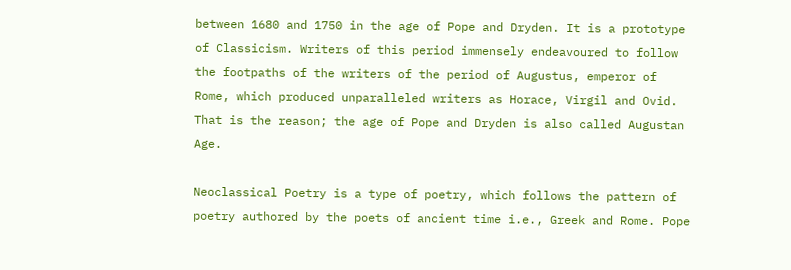between 1680 and 1750 in the age of Pope and Dryden. It is a prototype of Classicism. Writers of this period immensely endeavoured to follow the footpaths of the writers of the period of Augustus, emperor of Rome, which produced unparalleled writers as Horace, Virgil and Ovid. That is the reason; the age of Pope and Dryden is also called Augustan Age.

Neoclassical Poetry is a type of poetry, which follows the pattern of poetry authored by the poets of ancient time i.e., Greek and Rome. Pope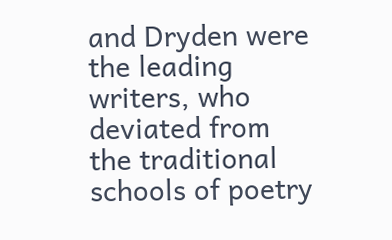and Dryden were the leading writers, who deviated from the traditional schools of poetry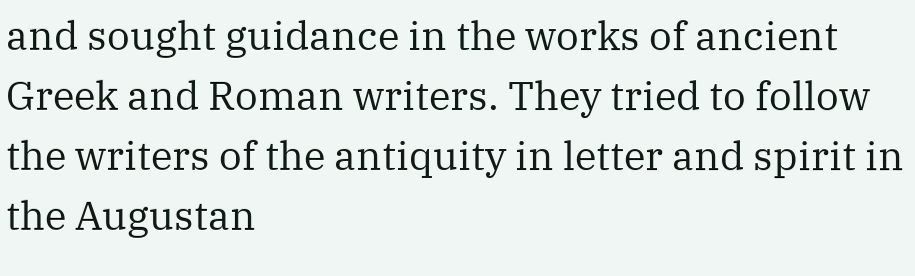and sought guidance in the works of ancient Greek and Roman writers. They tried to follow the writers of the antiquity in letter and spirit in the Augustan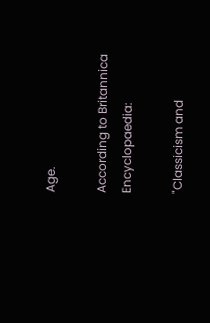Age.

According to Britannica Encyclopaedia:

"Classicism and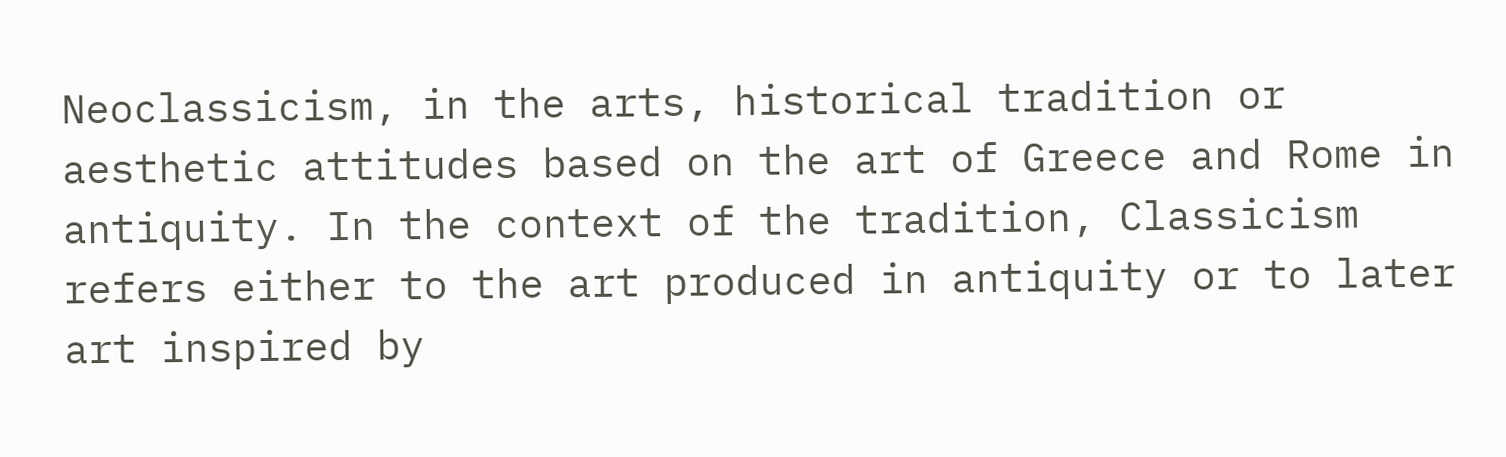Neoclassicism, in the arts, historical tradition or aesthetic attitudes based on the art of Greece and Rome in antiquity. In the context of the tradition, Classicism refers either to the art produced in antiquity or to later art inspired by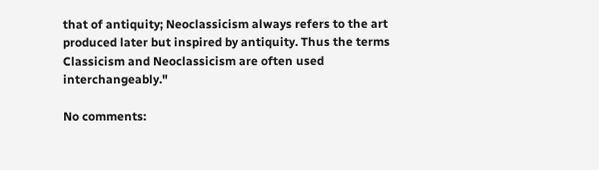that of antiquity; Neoclassicism always refers to the art produced later but inspired by antiquity. Thus the terms Classicism and Neoclassicism are often used interchangeably."

No comments: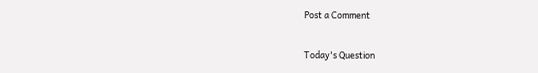Post a Comment

Today's Question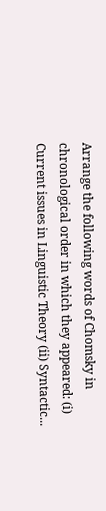Arrange the following words of Chomsky in chronological order in which they appeared: (i) Current issues in Linguistic Theory (ii) Syntactic...